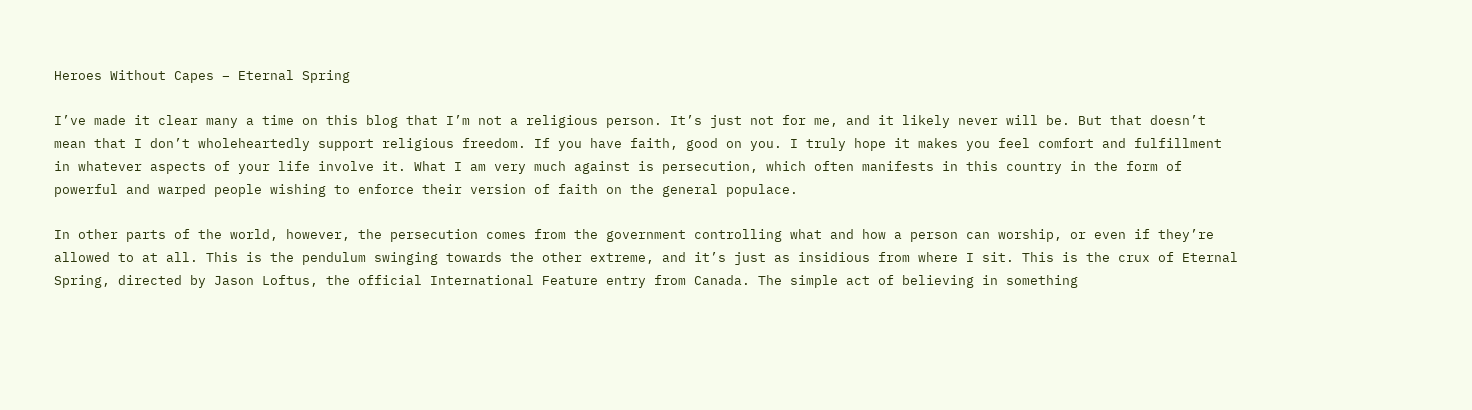Heroes Without Capes – Eternal Spring

I’ve made it clear many a time on this blog that I’m not a religious person. It’s just not for me, and it likely never will be. But that doesn’t mean that I don’t wholeheartedly support religious freedom. If you have faith, good on you. I truly hope it makes you feel comfort and fulfillment in whatever aspects of your life involve it. What I am very much against is persecution, which often manifests in this country in the form of powerful and warped people wishing to enforce their version of faith on the general populace.

In other parts of the world, however, the persecution comes from the government controlling what and how a person can worship, or even if they’re allowed to at all. This is the pendulum swinging towards the other extreme, and it’s just as insidious from where I sit. This is the crux of Eternal Spring, directed by Jason Loftus, the official International Feature entry from Canada. The simple act of believing in something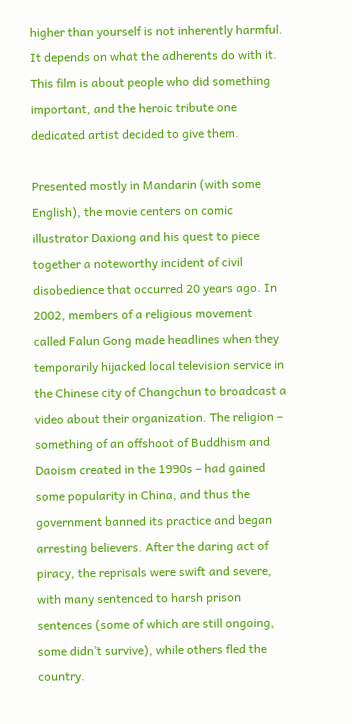higher than yourself is not inherently harmful. It depends on what the adherents do with it. This film is about people who did something important, and the heroic tribute one dedicated artist decided to give them.

Presented mostly in Mandarin (with some English), the movie centers on comic illustrator Daxiong and his quest to piece together a noteworthy incident of civil disobedience that occurred 20 years ago. In 2002, members of a religious movement called Falun Gong made headlines when they temporarily hijacked local television service in the Chinese city of Changchun to broadcast a video about their organization. The religion – something of an offshoot of Buddhism and Daoism created in the 1990s – had gained some popularity in China, and thus the government banned its practice and began arresting believers. After the daring act of piracy, the reprisals were swift and severe, with many sentenced to harsh prison sentences (some of which are still ongoing, some didn’t survive), while others fled the country.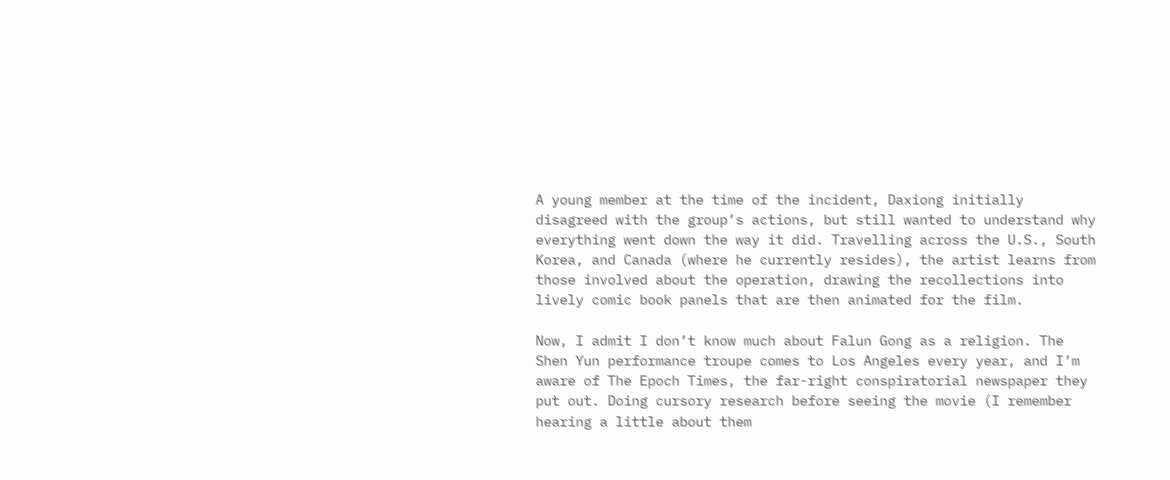A young member at the time of the incident, Daxiong initially disagreed with the group’s actions, but still wanted to understand why everything went down the way it did. Travelling across the U.S., South Korea, and Canada (where he currently resides), the artist learns from those involved about the operation, drawing the recollections into lively comic book panels that are then animated for the film.

Now, I admit I don’t know much about Falun Gong as a religion. The Shen Yun performance troupe comes to Los Angeles every year, and I’m aware of The Epoch Times, the far-right conspiratorial newspaper they put out. Doing cursory research before seeing the movie (I remember hearing a little about them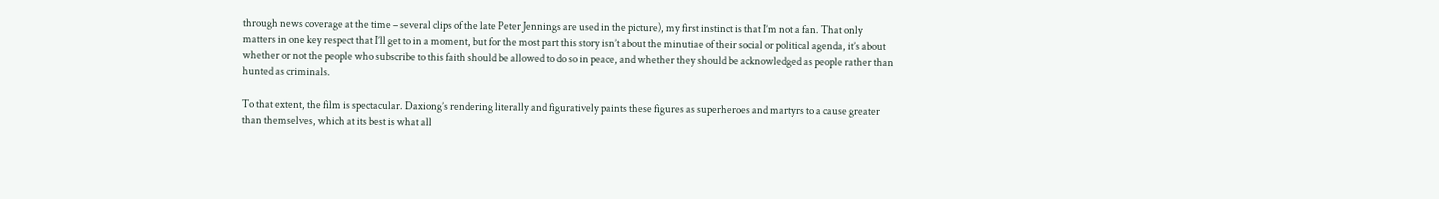through news coverage at the time – several clips of the late Peter Jennings are used in the picture), my first instinct is that I’m not a fan. That only matters in one key respect that I’ll get to in a moment, but for the most part this story isn’t about the minutiae of their social or political agenda, it’s about whether or not the people who subscribe to this faith should be allowed to do so in peace, and whether they should be acknowledged as people rather than hunted as criminals.

To that extent, the film is spectacular. Daxiong’s rendering literally and figuratively paints these figures as superheroes and martyrs to a cause greater than themselves, which at its best is what all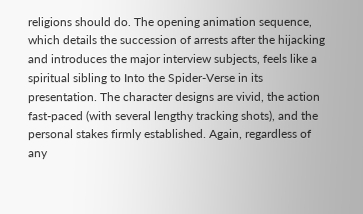religions should do. The opening animation sequence, which details the succession of arrests after the hijacking and introduces the major interview subjects, feels like a spiritual sibling to Into the Spider-Verse in its presentation. The character designs are vivid, the action fast-paced (with several lengthy tracking shots), and the personal stakes firmly established. Again, regardless of any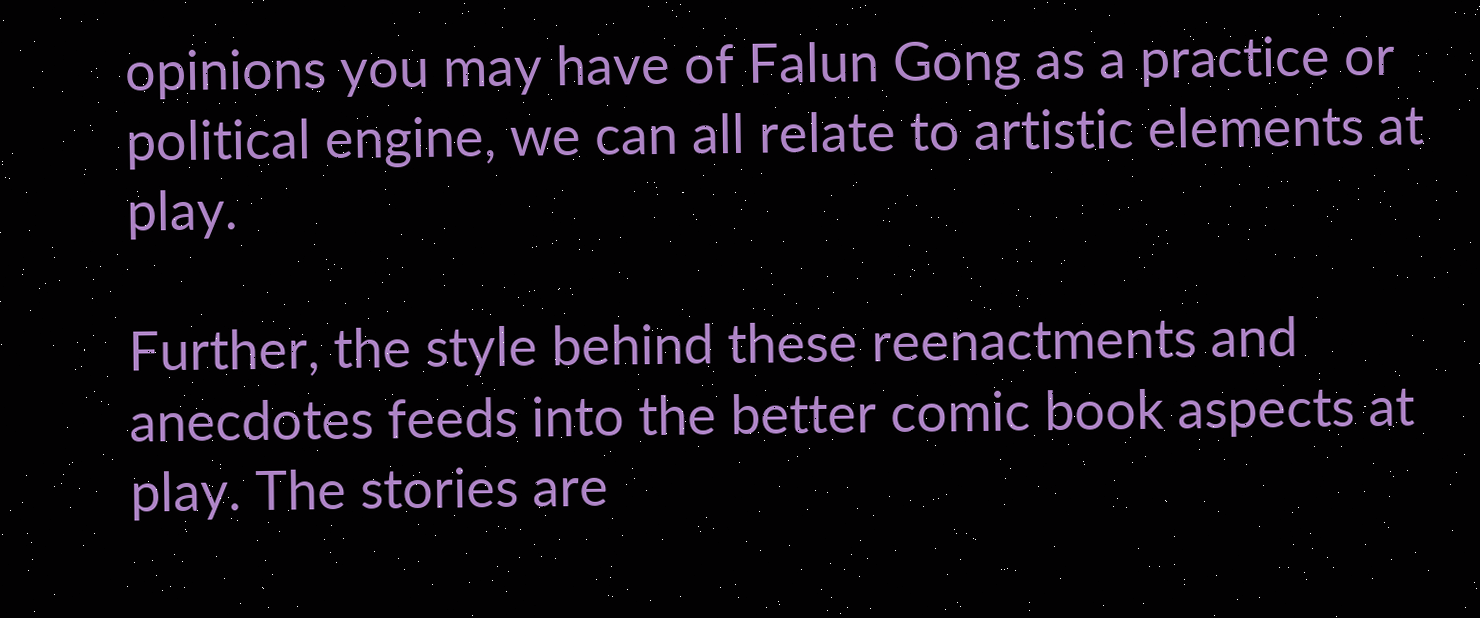opinions you may have of Falun Gong as a practice or political engine, we can all relate to artistic elements at play.

Further, the style behind these reenactments and anecdotes feeds into the better comic book aspects at play. The stories are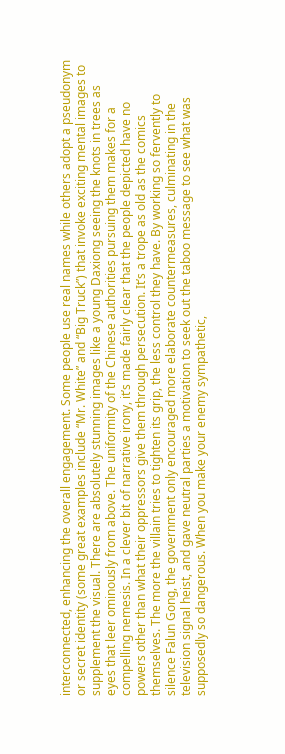interconnected, enhancing the overall engagement. Some people use real names while others adopt a pseudonym or secret identity (some great examples include “Mr. White” and “Big Truck”) that invoke exciting mental images to supplement the visual. There are absolutely stunning images like a young Daxiong seeing the knots in trees as eyes that leer ominously from above. The uniformity of the Chinese authorities pursuing them makes for a compelling nemesis. In a clever bit of narrative irony, it’s made fairly clear that the people depicted have no powers other than what their oppressors give them through persecution. It’s a trope as old as the comics themselves. The more the villain tries to tighten its grip, the less control they have. By working so fervently to silence Falun Gong, the government only encouraged more elaborate countermeasures, culminating in the television signal heist, and gave neutral parties a motivation to seek out the taboo message to see what was supposedly so dangerous. When you make your enemy sympathetic,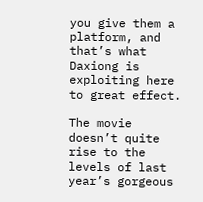you give them a platform, and that’s what Daxiong is exploiting here to great effect.

The movie doesn’t quite rise to the levels of last year’s gorgeous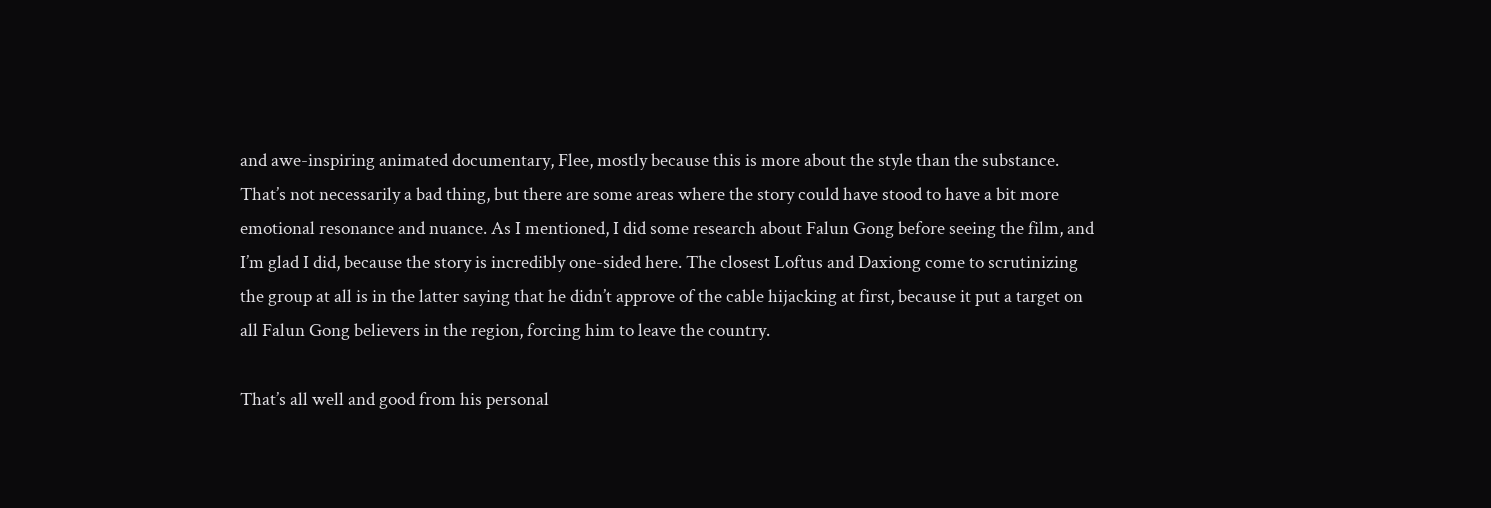and awe-inspiring animated documentary, Flee, mostly because this is more about the style than the substance. That’s not necessarily a bad thing, but there are some areas where the story could have stood to have a bit more emotional resonance and nuance. As I mentioned, I did some research about Falun Gong before seeing the film, and I’m glad I did, because the story is incredibly one-sided here. The closest Loftus and Daxiong come to scrutinizing the group at all is in the latter saying that he didn’t approve of the cable hijacking at first, because it put a target on all Falun Gong believers in the region, forcing him to leave the country.

That’s all well and good from his personal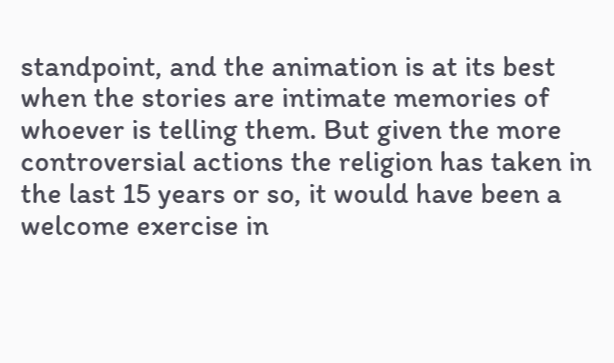standpoint, and the animation is at its best when the stories are intimate memories of whoever is telling them. But given the more controversial actions the religion has taken in the last 15 years or so, it would have been a welcome exercise in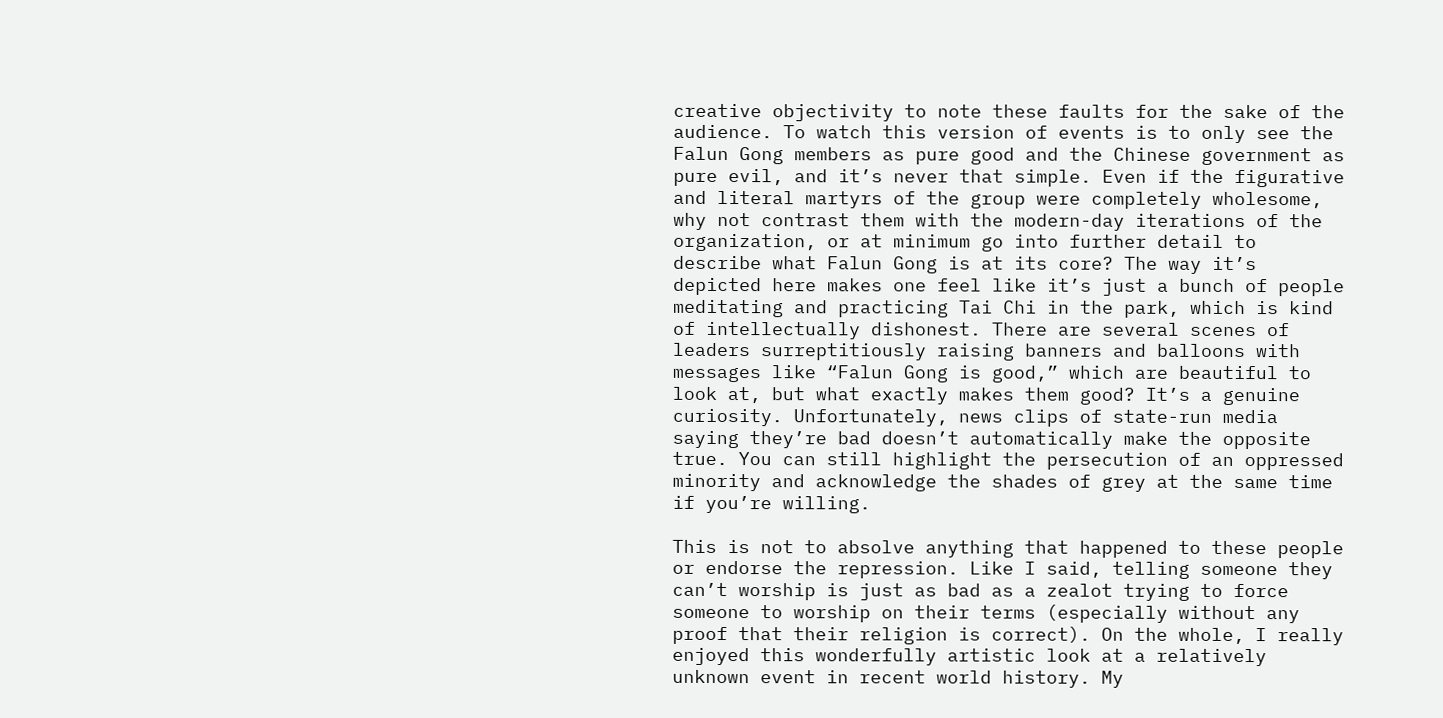creative objectivity to note these faults for the sake of the audience. To watch this version of events is to only see the Falun Gong members as pure good and the Chinese government as pure evil, and it’s never that simple. Even if the figurative and literal martyrs of the group were completely wholesome, why not contrast them with the modern-day iterations of the organization, or at minimum go into further detail to describe what Falun Gong is at its core? The way it’s depicted here makes one feel like it’s just a bunch of people meditating and practicing Tai Chi in the park, which is kind of intellectually dishonest. There are several scenes of leaders surreptitiously raising banners and balloons with messages like “Falun Gong is good,” which are beautiful to look at, but what exactly makes them good? It’s a genuine curiosity. Unfortunately, news clips of state-run media saying they’re bad doesn’t automatically make the opposite true. You can still highlight the persecution of an oppressed minority and acknowledge the shades of grey at the same time if you’re willing.

This is not to absolve anything that happened to these people or endorse the repression. Like I said, telling someone they can’t worship is just as bad as a zealot trying to force someone to worship on their terms (especially without any proof that their religion is correct). On the whole, I really enjoyed this wonderfully artistic look at a relatively unknown event in recent world history. My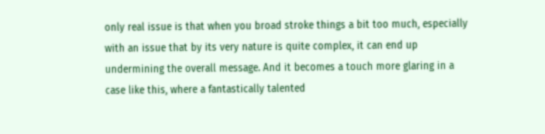only real issue is that when you broad stroke things a bit too much, especially with an issue that by its very nature is quite complex, it can end up undermining the overall message. And it becomes a touch more glaring in a case like this, where a fantastically talented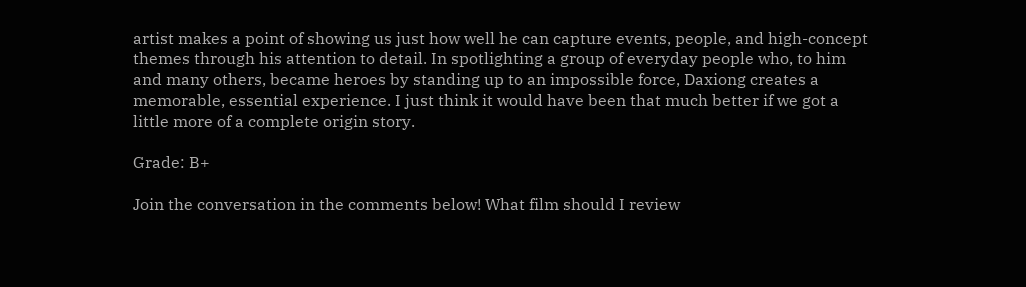artist makes a point of showing us just how well he can capture events, people, and high-concept themes through his attention to detail. In spotlighting a group of everyday people who, to him and many others, became heroes by standing up to an impossible force, Daxiong creates a memorable, essential experience. I just think it would have been that much better if we got a little more of a complete origin story.

Grade: B+

Join the conversation in the comments below! What film should I review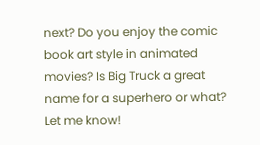next? Do you enjoy the comic book art style in animated movies? Is Big Truck a great name for a superhero or what? Let me know!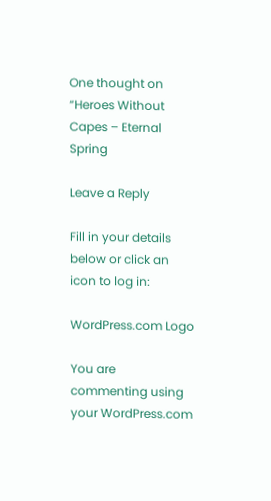One thought on “Heroes Without Capes – Eternal Spring

Leave a Reply

Fill in your details below or click an icon to log in:

WordPress.com Logo

You are commenting using your WordPress.com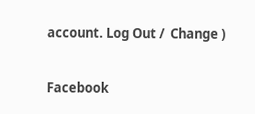account. Log Out /  Change )

Facebook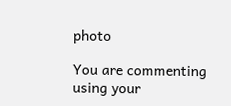photo

You are commenting using your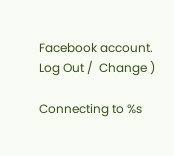Facebook account. Log Out /  Change )

Connecting to %s